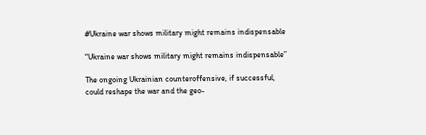#Ukraine war shows military might remains indispensable

“Ukraine war shows military might remains indispensable”

The ongoing Ukrainian counteroffensive, if successful, could reshape the war and the geo-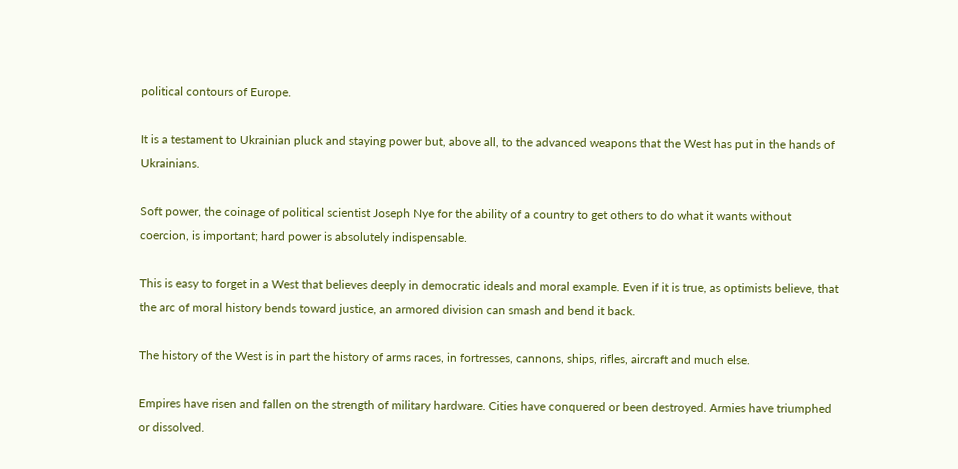political contours of Europe.

It is a testament to Ukrainian pluck and staying power but, above all, to the advanced weapons that the West has put in the hands of Ukrainians.

Soft power, the coinage of political scientist Joseph Nye for the ability of a country to get others to do what it wants without coercion, is important; hard power is absolutely indispensable.

This is easy to forget in a West that believes deeply in democratic ideals and moral example. Even if it is true, as optimists believe, that the arc of moral history bends toward justice, an armored division can smash and bend it back.

The history of the West is in part the history of arms races, in fortresses, cannons, ships, rifles, aircraft and much else.

Empires have risen and fallen on the strength of military hardware. Cities have conquered or been destroyed. Armies have triumphed or dissolved.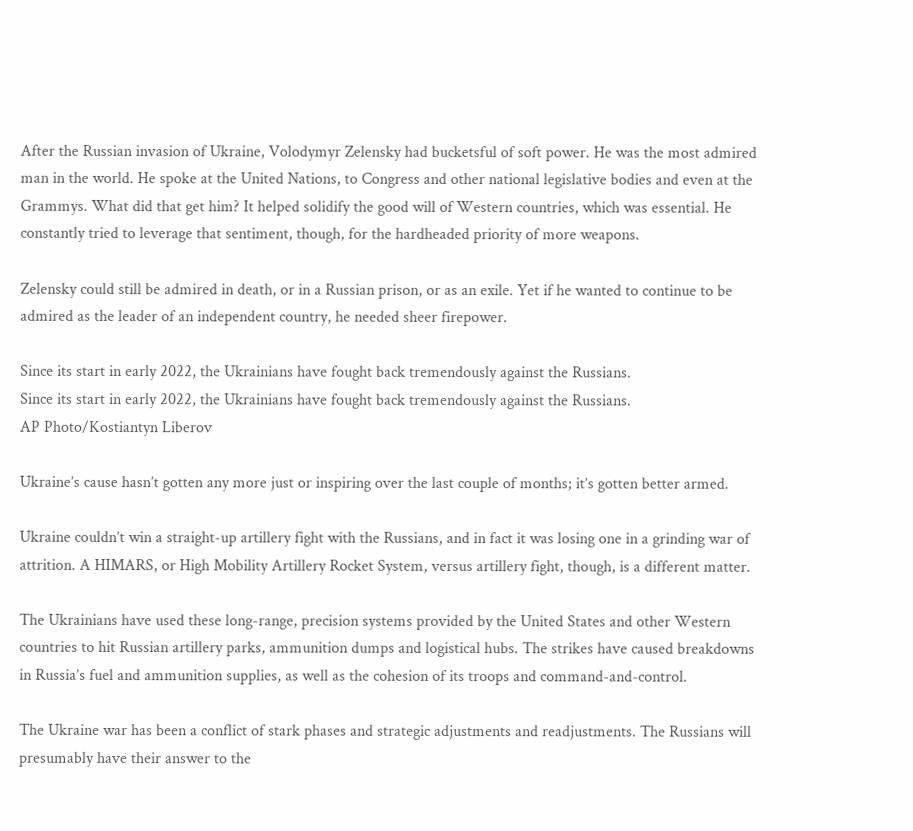After the Russian invasion of Ukraine, Volodymyr Zelensky had bucketsful of soft power. He was the most admired man in the world. He spoke at the United Nations, to Congress and other national legislative bodies and even at the Grammys. What did that get him? It helped solidify the good will of Western countries, which was essential. He constantly tried to leverage that sentiment, though, for the hardheaded priority of more weapons.

Zelensky could still be admired in death, or in a Russian prison, or as an exile. Yet if he wanted to continue to be admired as the leader of an independent country, he needed sheer firepower.

Since its start in early 2022, the Ukrainians have fought back tremendously against the Russians.
Since its start in early 2022, the Ukrainians have fought back tremendously against the Russians.
AP Photo/Kostiantyn Liberov

Ukraine’s cause hasn’t gotten any more just or inspiring over the last couple of months; it’s gotten better armed.

Ukraine couldn’t win a straight-up artillery fight with the Russians, and in fact it was losing one in a grinding war of attrition. A HIMARS, or High Mobility Artillery Rocket System, versus artillery fight, though, is a different matter.

The Ukrainians have used these long-range, precision systems provided by the United States and other Western countries to hit Russian artillery parks, ammunition dumps and logistical hubs. The strikes have caused breakdowns in Russia’s fuel and ammunition supplies, as well as the cohesion of its troops and command-and-control.

The Ukraine war has been a conflict of stark phases and strategic adjustments and readjustments. The Russians will presumably have their answer to the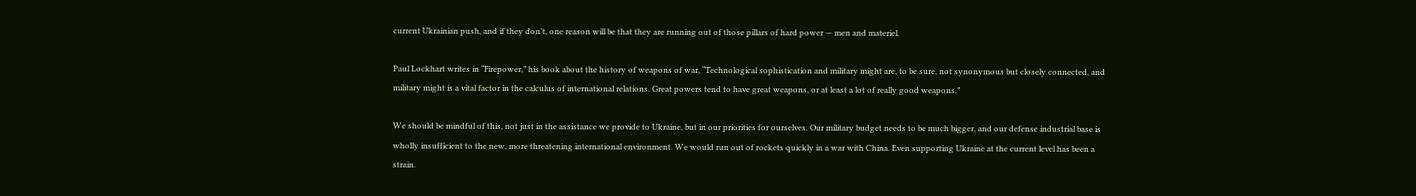current Ukrainian push, and if they don’t, one reason will be that they are running out of those pillars of hard power — men and materiel.

Paul Lockhart writes in “Firepower,” his book about the history of weapons of war, “Technological sophistication and military might are, to be sure, not synonymous but closely connected, and military might is a vital factor in the calculus of international relations. Great powers tend to have great weapons, or at least a lot of really good weapons.”

We should be mindful of this, not just in the assistance we provide to Ukraine, but in our priorities for ourselves. Our military budget needs to be much bigger, and our defense industrial base is wholly insufficient to the new, more threatening international environment. We would run out of rockets quickly in a war with China. Even supporting Ukraine at the current level has been a strain.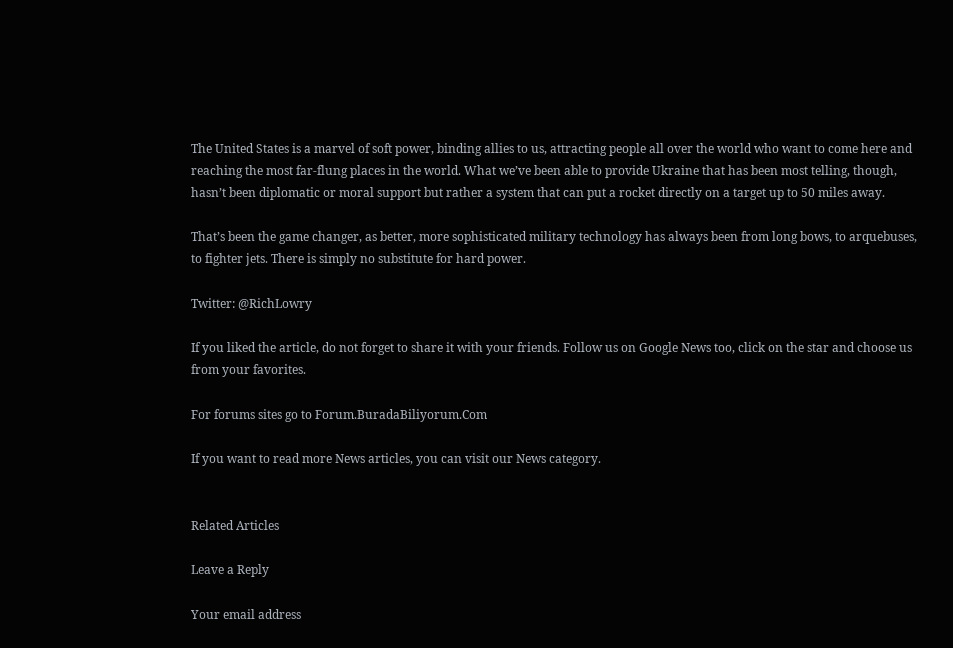The United States is a marvel of soft power, binding allies to us, attracting people all over the world who want to come here and reaching the most far-flung places in the world. What we’ve been able to provide Ukraine that has been most telling, though, hasn’t been diplomatic or moral support but rather a system that can put a rocket directly on a target up to 50 miles away.

That’s been the game changer, as better, more sophisticated military technology has always been from long bows, to arquebuses, to fighter jets. There is simply no substitute for hard power.

Twitter: @RichLowry

If you liked the article, do not forget to share it with your friends. Follow us on Google News too, click on the star and choose us from your favorites.

For forums sites go to Forum.BuradaBiliyorum.Com

If you want to read more News articles, you can visit our News category.


Related Articles

Leave a Reply

Your email address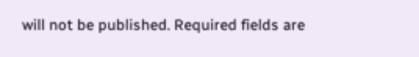will not be published. Required fields are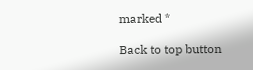marked *

Back to top button